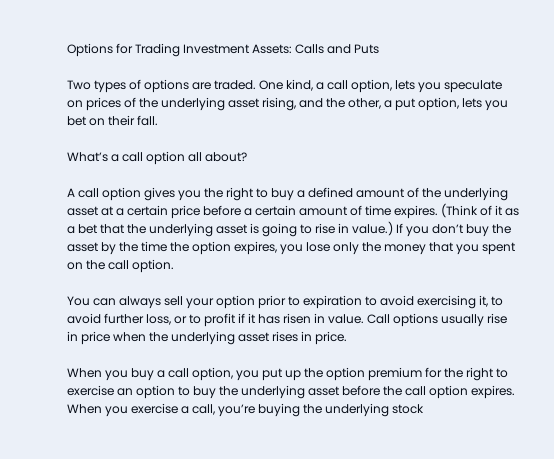Options for Trading Investment Assets: Calls and Puts

Two types of options are traded. One kind, a call option, lets you speculate on prices of the underlying asset rising, and the other, a put option, lets you bet on their fall.

What’s a call option all about?

A call option gives you the right to buy a defined amount of the underlying asset at a certain price before a certain amount of time expires. (Think of it as a bet that the underlying asset is going to rise in value.) If you don’t buy the asset by the time the option expires, you lose only the money that you spent on the call option.

You can always sell your option prior to expiration to avoid exercising it, to avoid further loss, or to profit if it has risen in value. Call options usually rise in price when the underlying asset rises in price.

When you buy a call option, you put up the option premium for the right to exercise an option to buy the underlying asset before the call option expires. When you exercise a call, you’re buying the underlying stock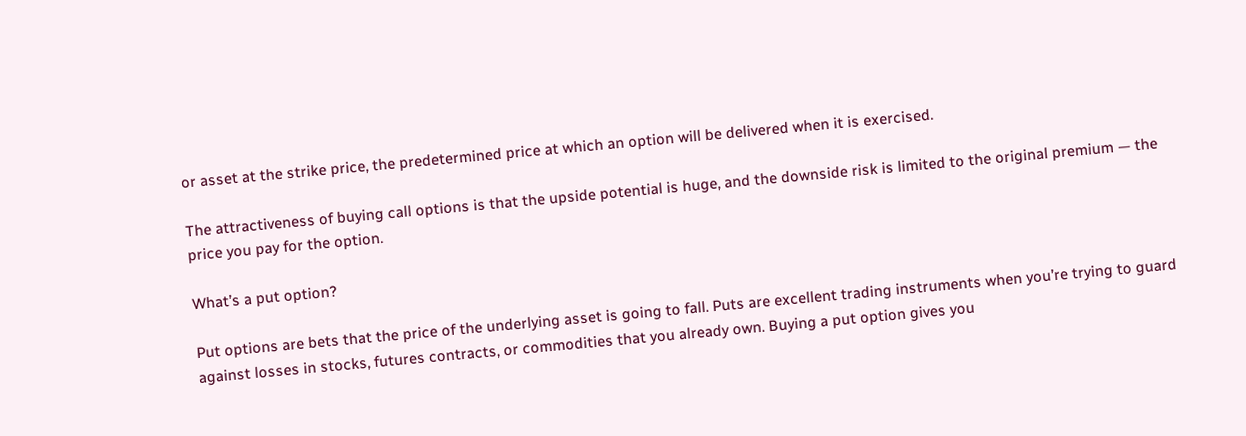or asset at the strike price, the predetermined price at which an option will be delivered when it is exercised.

The attractiveness of buying call options is that the upside potential is huge, and the downside risk is limited to the original premium — the price you pay for the option.

What’s a put option?

Put options are bets that the price of the underlying asset is going to fall. Puts are excellent trading instruments when you’re trying to guard against losses in stocks, futures contracts, or commodities that you already own. Buying a put option gives you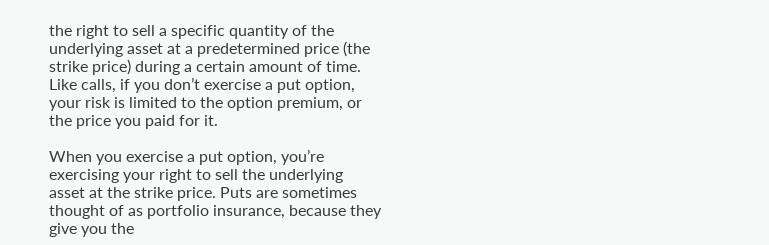the right to sell a specific quantity of the underlying asset at a predetermined price (the strike price) during a certain amount of time. Like calls, if you don’t exercise a put option, your risk is limited to the option premium, or the price you paid for it.

When you exercise a put option, you’re exercising your right to sell the underlying asset at the strike price. Puts are sometimes thought of as portfolio insurance, because they give you the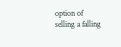option of selling a falling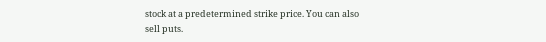stock at a predetermined strike price. You can also sell puts.